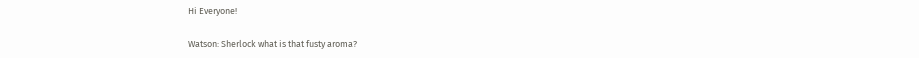Hi Everyone!

Watson: Sherlock what is that fusty aroma?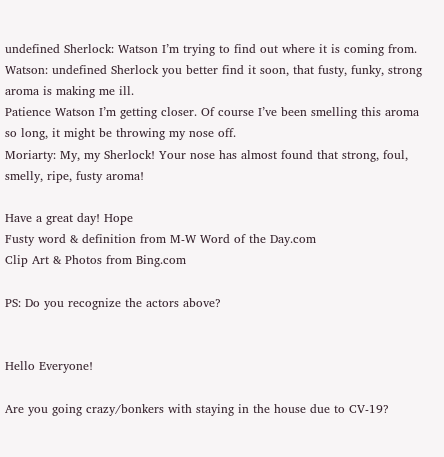undefined Sherlock: Watson I’m trying to find out where it is coming from.
Watson: undefined Sherlock you better find it soon, that fusty, funky, strong aroma is making me ill.
Patience Watson I’m getting closer. Of course I’ve been smelling this aroma so long, it might be throwing my nose off.
Moriarty: My, my Sherlock! Your nose has almost found that strong, foul, smelly, ripe, fusty aroma!

Have a great day! Hope
Fusty word & definition from M-W Word of the Day.com
Clip Art & Photos from Bing.com

PS: Do you recognize the actors above?


Hello Everyone!

Are you going crazy/bonkers with staying in the house due to CV-19?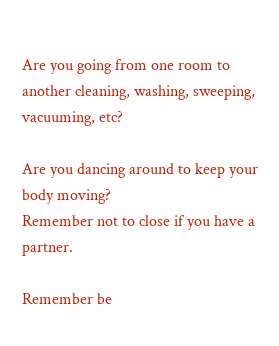Are you going from one room to another cleaning, washing, sweeping, vacuuming, etc?

Are you dancing around to keep your body moving?
Remember not to close if you have a partner.

Remember be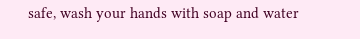safe, wash your hands with soap and water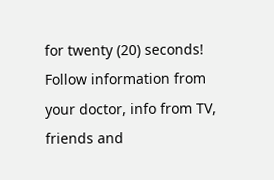for twenty (20) seconds!
Follow information from your doctor, info from TV, friends and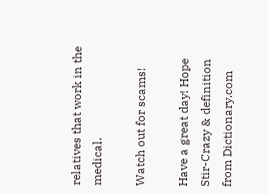relatives that work in the medical.

Watch out for scams!

Have a great day! Hope
Stir-Crazy & definition from Dictionary.com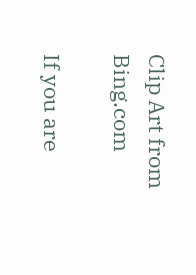Clip Art from Bing.com

If you are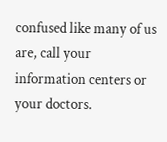confused like many of us are, call your information centers or your doctors.